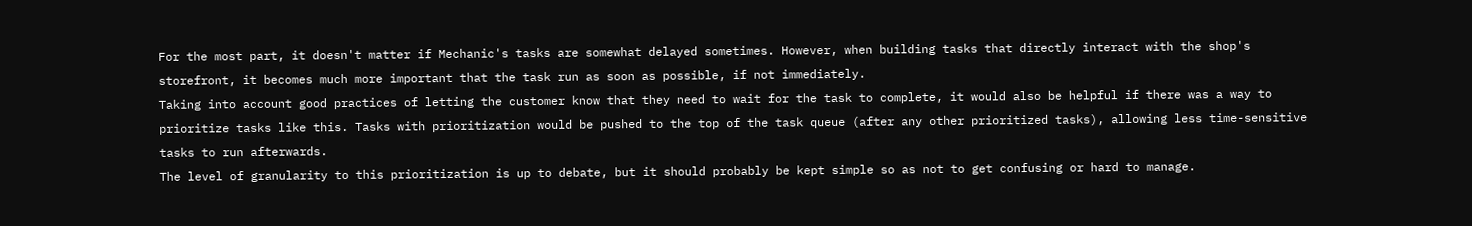For the most part, it doesn't matter if Mechanic's tasks are somewhat delayed sometimes. However, when building tasks that directly interact with the shop's storefront, it becomes much more important that the task run as soon as possible, if not immediately.
Taking into account good practices of letting the customer know that they need to wait for the task to complete, it would also be helpful if there was a way to prioritize tasks like this. Tasks with prioritization would be pushed to the top of the task queue (after any other prioritized tasks), allowing less time-sensitive tasks to run afterwards.
The level of granularity to this prioritization is up to debate, but it should probably be kept simple so as not to get confusing or hard to manage.